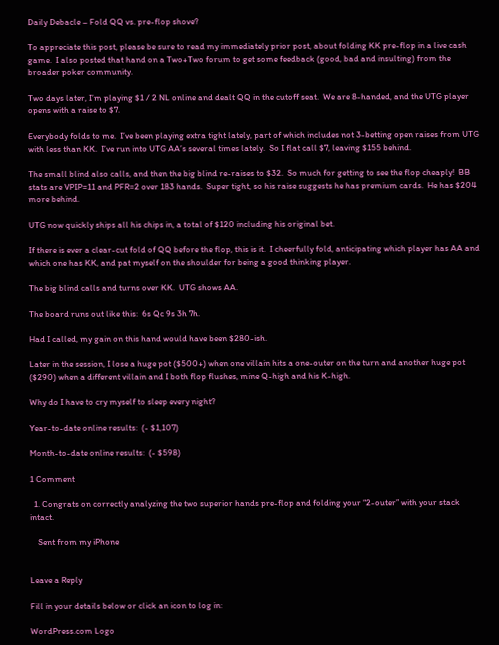Daily Debacle – Fold QQ vs. pre-flop shove?

To appreciate this post, please be sure to read my immediately prior post, about folding KK pre-flop in a live cash game.  I also posted that hand on a Two+Two forum to get some feedback (good, bad and insulting) from the broader poker community.

Two days later, I’m playing $1 / 2 NL online and dealt QQ in the cutoff seat.  We are 8-handed, and the UTG player opens with a raise to $7.

Everybody folds to me.  I’ve been playing extra tight lately, part of which includes not 3-betting open raises from UTG with less than KK.  I’ve run into UTG AA’s several times lately.  So I flat call $7, leaving $155 behind.

The small blind also calls, and then the big blind re-raises to $32.  So much for getting to see the flop cheaply!  BB stats are VPIP=11 and PFR=2 over 183 hands.  Super tight, so his raise suggests he has premium cards.  He has $204 more behind.

UTG now quickly ships all his chips in, a total of $120 including his original bet.

If there is ever a clear-cut fold of QQ before the flop, this is it.  I cheerfully fold, anticipating which player has AA and which one has KK, and pat myself on the shoulder for being a good thinking player.

The big blind calls and turns over KK.  UTG shows AA.

The board runs out like this:  6s Qc 9s 3h 7h.

Had I called, my gain on this hand would have been $280-ish.

Later in the session, I lose a huge pot ($500+) when one villain hits a one-outer on the turn and another huge pot ($290) when a different villain and I both flop flushes, mine Q-high and his K-high.

Why do I have to cry myself to sleep every night?

Year-to-date online results:  (- $1,107)

Month-to-date online results:  (- $598)

1 Comment

  1. Congrats on correctly analyzing the two superior hands pre-flop and folding your “2-outer” with your stack intact.

    Sent from my iPhone


Leave a Reply

Fill in your details below or click an icon to log in:

WordPress.com Logo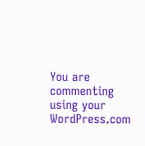You are commenting using your WordPress.com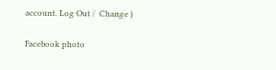account. Log Out /  Change )

Facebook photo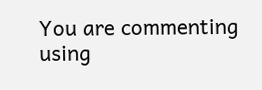You are commenting using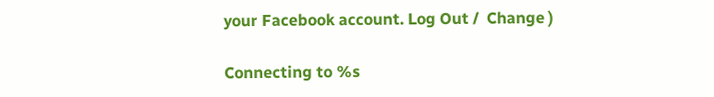your Facebook account. Log Out /  Change )

Connecting to %s